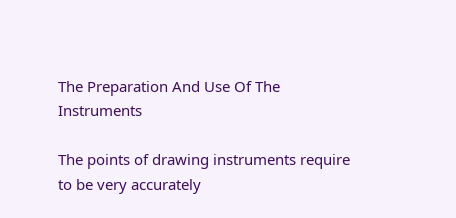The Preparation And Use Of The Instruments

The points of drawing instruments require to be very accurately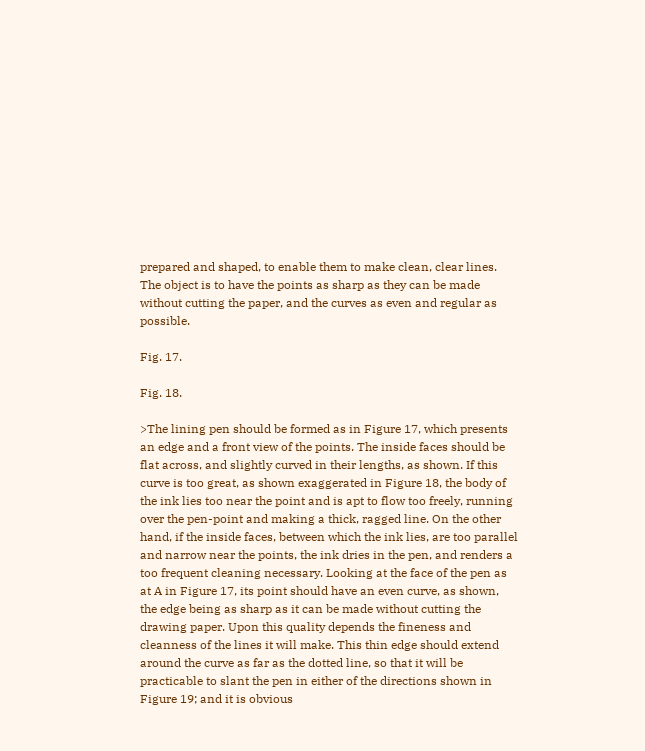prepared and shaped, to enable them to make clean, clear lines. The object is to have the points as sharp as they can be made without cutting the paper, and the curves as even and regular as possible.

Fig. 17.

Fig. 18.

>The lining pen should be formed as in Figure 17, which presents an edge and a front view of the points. The inside faces should be flat across, and slightly curved in their lengths, as shown. If this curve is too great, as shown exaggerated in Figure 18, the body of the ink lies too near the point and is apt to flow too freely, running over the pen-point and making a thick, ragged line. On the other hand, if the inside faces, between which the ink lies, are too parallel and narrow near the points, the ink dries in the pen, and renders a too frequent cleaning necessary. Looking at the face of the pen as at A in Figure 17, its point should have an even curve, as shown, the edge being as sharp as it can be made without cutting the drawing paper. Upon this quality depends the fineness and cleanness of the lines it will make. This thin edge should extend around the curve as far as the dotted line, so that it will be practicable to slant the pen in either of the directions shown in Figure 19; and it is obvious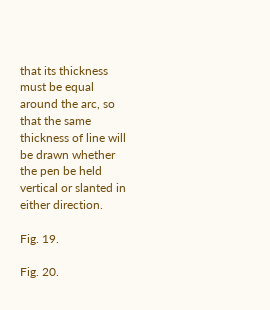that its thickness must be equal around the arc, so that the same thickness of line will be drawn whether the pen be held vertical or slanted in either direction.

Fig. 19.

Fig. 20.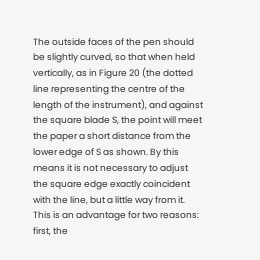The outside faces of the pen should be slightly curved, so that when held vertically, as in Figure 20 (the dotted line representing the centre of the length of the instrument), and against the square blade S, the point will meet the paper a short distance from the lower edge of S as shown. By this means it is not necessary to adjust the square edge exactly coincident with the line, but a little way from it. This is an advantage for two reasons: first, the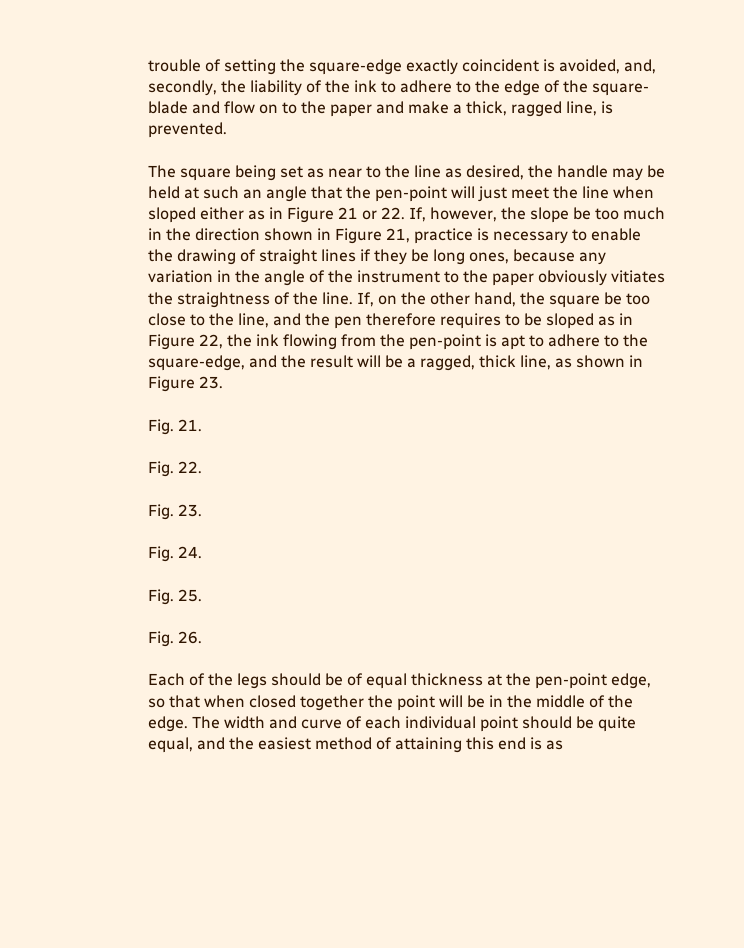trouble of setting the square-edge exactly coincident is avoided, and, secondly, the liability of the ink to adhere to the edge of the square-blade and flow on to the paper and make a thick, ragged line, is prevented.

The square being set as near to the line as desired, the handle may be held at such an angle that the pen-point will just meet the line when sloped either as in Figure 21 or 22. If, however, the slope be too much in the direction shown in Figure 21, practice is necessary to enable the drawing of straight lines if they be long ones, because any variation in the angle of the instrument to the paper obviously vitiates the straightness of the line. If, on the other hand, the square be too close to the line, and the pen therefore requires to be sloped as in Figure 22, the ink flowing from the pen-point is apt to adhere to the square-edge, and the result will be a ragged, thick line, as shown in Figure 23.

Fig. 21.

Fig. 22.

Fig. 23.

Fig. 24.

Fig. 25.

Fig. 26.

Each of the legs should be of equal thickness at the pen-point edge, so that when closed together the point will be in the middle of the edge. The width and curve of each individual point should be quite equal, and the easiest method of attaining this end is as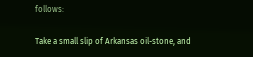follows:

Take a small slip of Arkansas oil-stone, and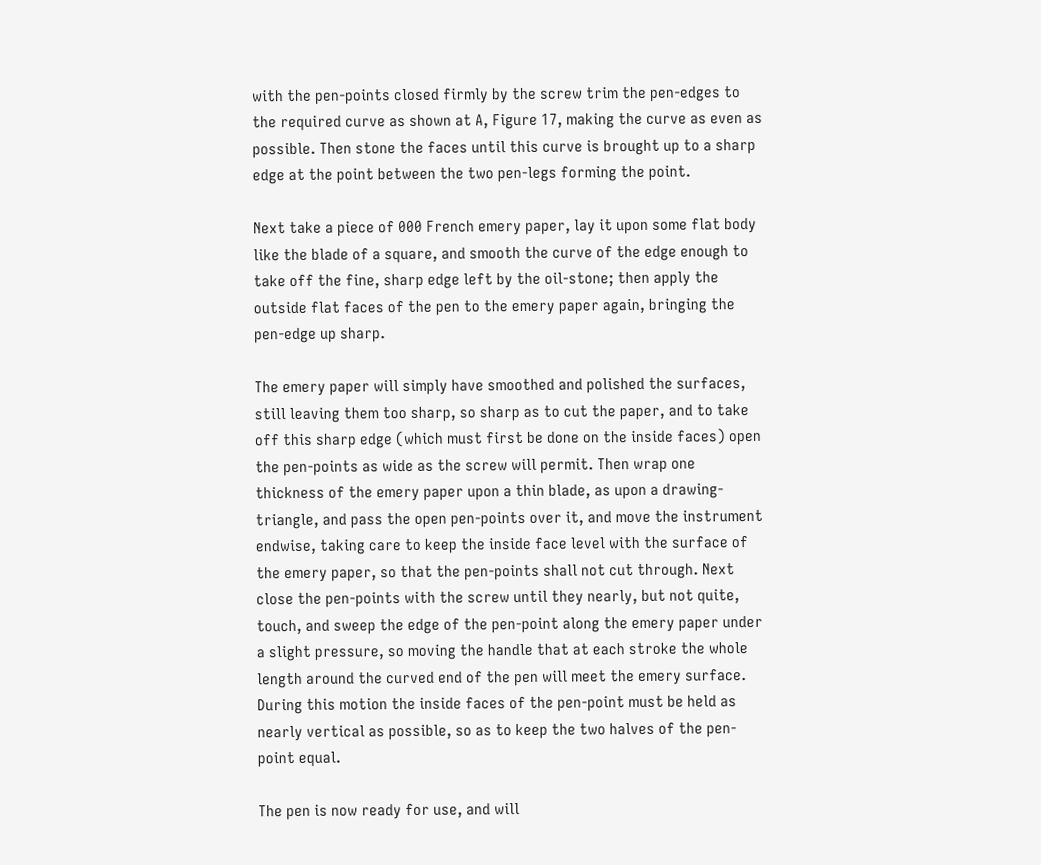with the pen-points closed firmly by the screw trim the pen-edges to the required curve as shown at A, Figure 17, making the curve as even as possible. Then stone the faces until this curve is brought up to a sharp edge at the point between the two pen-legs forming the point.

Next take a piece of 000 French emery paper, lay it upon some flat body like the blade of a square, and smooth the curve of the edge enough to take off the fine, sharp edge left by the oil-stone; then apply the outside flat faces of the pen to the emery paper again, bringing the pen-edge up sharp.

The emery paper will simply have smoothed and polished the surfaces, still leaving them too sharp, so sharp as to cut the paper, and to take off this sharp edge (which must first be done on the inside faces) open the pen-points as wide as the screw will permit. Then wrap one thickness of the emery paper upon a thin blade, as upon a drawing-triangle, and pass the open pen-points over it, and move the instrument endwise, taking care to keep the inside face level with the surface of the emery paper, so that the pen-points shall not cut through. Next close the pen-points with the screw until they nearly, but not quite, touch, and sweep the edge of the pen-point along the emery paper under a slight pressure, so moving the handle that at each stroke the whole length around the curved end of the pen will meet the emery surface. During this motion the inside faces of the pen-point must be held as nearly vertical as possible, so as to keep the two halves of the pen-point equal.

The pen is now ready for use, and will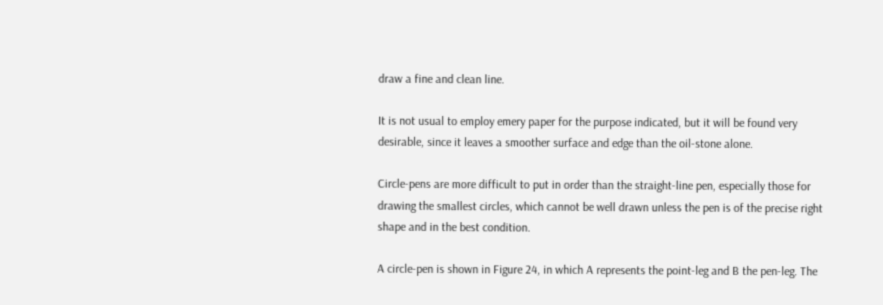draw a fine and clean line.

It is not usual to employ emery paper for the purpose indicated, but it will be found very desirable, since it leaves a smoother surface and edge than the oil-stone alone.

Circle-pens are more difficult to put in order than the straight-line pen, especially those for drawing the smallest circles, which cannot be well drawn unless the pen is of the precise right shape and in the best condition.

A circle-pen is shown in Figure 24, in which A represents the point-leg and B the pen-leg. The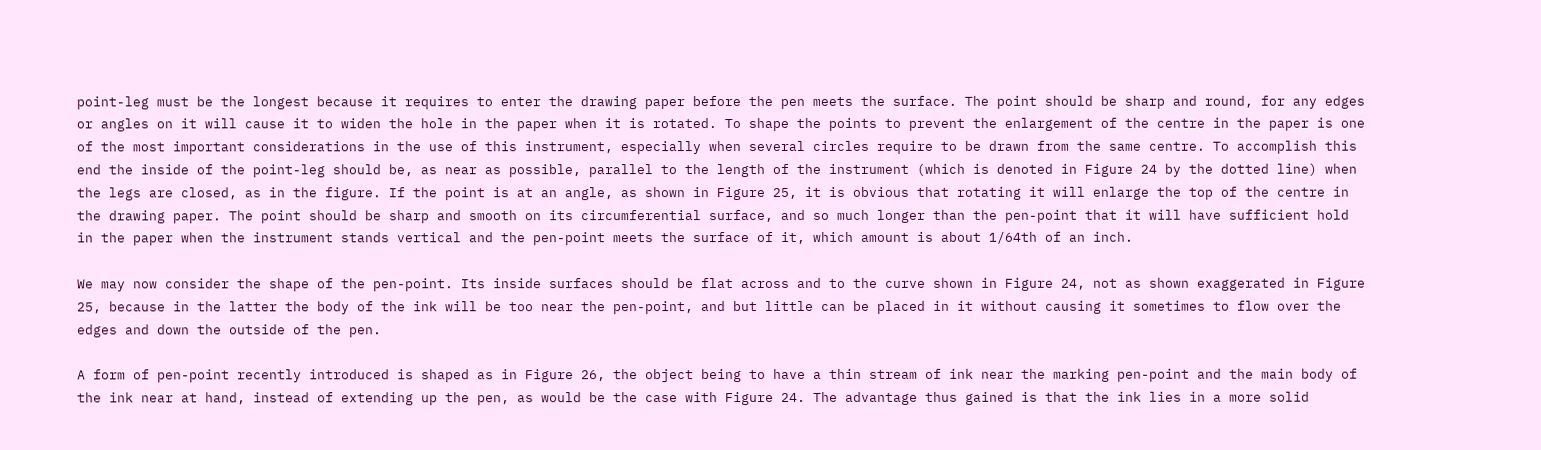point-leg must be the longest because it requires to enter the drawing paper before the pen meets the surface. The point should be sharp and round, for any edges or angles on it will cause it to widen the hole in the paper when it is rotated. To shape the points to prevent the enlargement of the centre in the paper is one of the most important considerations in the use of this instrument, especially when several circles require to be drawn from the same centre. To accomplish this end the inside of the point-leg should be, as near as possible, parallel to the length of the instrument (which is denoted in Figure 24 by the dotted line) when the legs are closed, as in the figure. If the point is at an angle, as shown in Figure 25, it is obvious that rotating it will enlarge the top of the centre in the drawing paper. The point should be sharp and smooth on its circumferential surface, and so much longer than the pen-point that it will have sufficient hold in the paper when the instrument stands vertical and the pen-point meets the surface of it, which amount is about 1/64th of an inch.

We may now consider the shape of the pen-point. Its inside surfaces should be flat across and to the curve shown in Figure 24, not as shown exaggerated in Figure 25, because in the latter the body of the ink will be too near the pen-point, and but little can be placed in it without causing it sometimes to flow over the edges and down the outside of the pen.

A form of pen-point recently introduced is shaped as in Figure 26, the object being to have a thin stream of ink near the marking pen-point and the main body of the ink near at hand, instead of extending up the pen, as would be the case with Figure 24. The advantage thus gained is that the ink lies in a more solid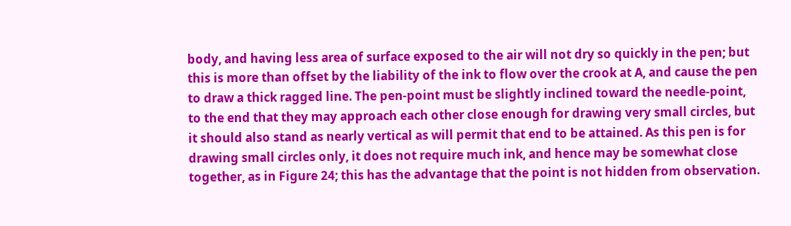body, and having less area of surface exposed to the air will not dry so quickly in the pen; but this is more than offset by the liability of the ink to flow over the crook at A, and cause the pen to draw a thick ragged line. The pen-point must be slightly inclined toward the needle-point, to the end that they may approach each other close enough for drawing very small circles, but it should also stand as nearly vertical as will permit that end to be attained. As this pen is for drawing small circles only, it does not require much ink, and hence may be somewhat close together, as in Figure 24; this has the advantage that the point is not hidden from observation.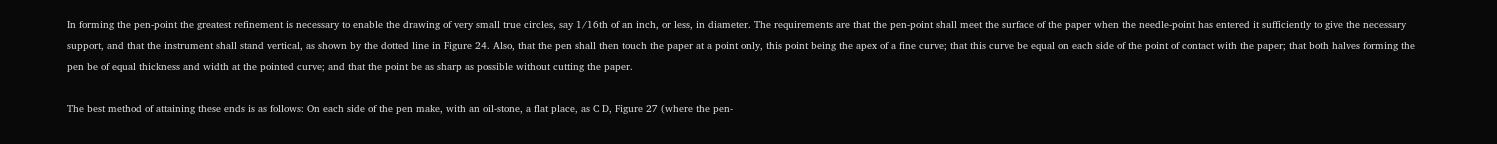In forming the pen-point the greatest refinement is necessary to enable the drawing of very small true circles, say 1/16th of an inch, or less, in diameter. The requirements are that the pen-point shall meet the surface of the paper when the needle-point has entered it sufficiently to give the necessary support, and that the instrument shall stand vertical, as shown by the dotted line in Figure 24. Also, that the pen shall then touch the paper at a point only, this point being the apex of a fine curve; that this curve be equal on each side of the point of contact with the paper; that both halves forming the pen be of equal thickness and width at the pointed curve; and that the point be as sharp as possible without cutting the paper.

The best method of attaining these ends is as follows: On each side of the pen make, with an oil-stone, a flat place, as C D, Figure 27 (where the pen-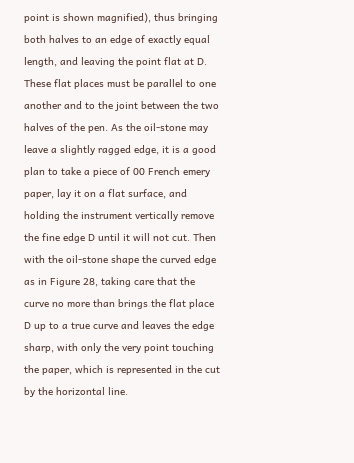point is shown magnified), thus bringing both halves to an edge of exactly equal length, and leaving the point flat at D. These flat places must be parallel to one another and to the joint between the two halves of the pen. As the oil-stone may leave a slightly ragged edge, it is a good plan to take a piece of 00 French emery paper, lay it on a flat surface, and holding the instrument vertically remove the fine edge D until it will not cut. Then with the oil-stone shape the curved edge as in Figure 28, taking care that the curve no more than brings the flat place D up to a true curve and leaves the edge sharp, with only the very point touching the paper, which is represented in the cut by the horizontal line.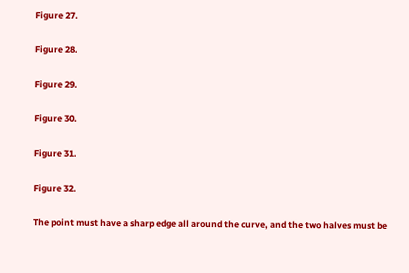Figure 27.

Figure 28.

Figure 29.

Figure 30.

Figure 31.

Figure 32.

The point must have a sharp edge all around the curve, and the two halves must be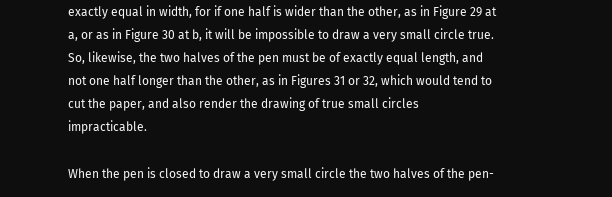exactly equal in width, for if one half is wider than the other, as in Figure 29 at a, or as in Figure 30 at b, it will be impossible to draw a very small circle true. So, likewise, the two halves of the pen must be of exactly equal length, and not one half longer than the other, as in Figures 31 or 32, which would tend to cut the paper, and also render the drawing of true small circles impracticable.

When the pen is closed to draw a very small circle the two halves of the pen-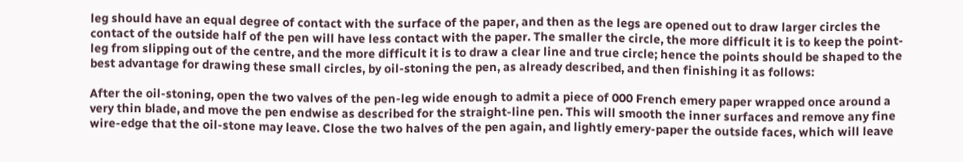leg should have an equal degree of contact with the surface of the paper, and then as the legs are opened out to draw larger circles the contact of the outside half of the pen will have less contact with the paper. The smaller the circle, the more difficult it is to keep the point-leg from slipping out of the centre, and the more difficult it is to draw a clear line and true circle; hence the points should be shaped to the best advantage for drawing these small circles, by oil-stoning the pen, as already described, and then finishing it as follows:

After the oil-stoning, open the two valves of the pen-leg wide enough to admit a piece of 000 French emery paper wrapped once around a very thin blade, and move the pen endwise as described for the straight-line pen. This will smooth the inner surfaces and remove any fine wire-edge that the oil-stone may leave. Close the two halves of the pen again, and lightly emery-paper the outside faces, which will leave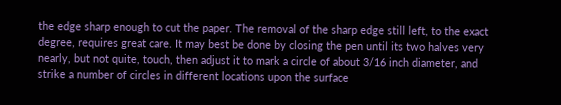the edge sharp enough to cut the paper. The removal of the sharp edge still left, to the exact degree, requires great care. It may best be done by closing the pen until its two halves very nearly, but not quite, touch, then adjust it to mark a circle of about 3/16 inch diameter, and strike a number of circles in different locations upon the surface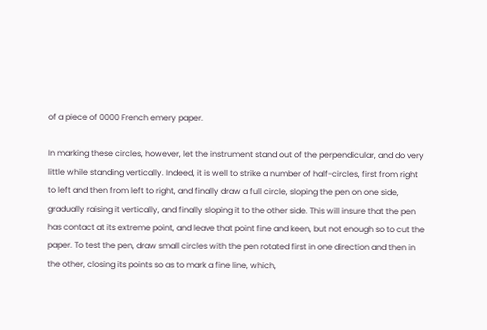of a piece of 0000 French emery paper.

In marking these circles, however, let the instrument stand out of the perpendicular, and do very little while standing vertically. Indeed, it is well to strike a number of half-circles, first from right to left and then from left to right, and finally draw a full circle, sloping the pen on one side, gradually raising it vertically, and finally sloping it to the other side. This will insure that the pen has contact at its extreme point, and leave that point fine and keen, but not enough so to cut the paper. To test the pen, draw small circles with the pen rotated first in one direction and then in the other, closing its points so as to mark a fine line, which,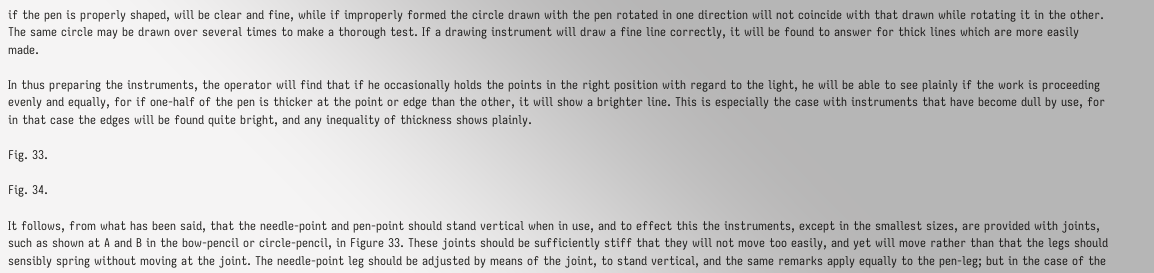if the pen is properly shaped, will be clear and fine, while if improperly formed the circle drawn with the pen rotated in one direction will not coincide with that drawn while rotating it in the other. The same circle may be drawn over several times to make a thorough test. If a drawing instrument will draw a fine line correctly, it will be found to answer for thick lines which are more easily made.

In thus preparing the instruments, the operator will find that if he occasionally holds the points in the right position with regard to the light, he will be able to see plainly if the work is proceeding evenly and equally, for if one-half of the pen is thicker at the point or edge than the other, it will show a brighter line. This is especially the case with instruments that have become dull by use, for in that case the edges will be found quite bright, and any inequality of thickness shows plainly.

Fig. 33.

Fig. 34.

It follows, from what has been said, that the needle-point and pen-point should stand vertical when in use, and to effect this the instruments, except in the smallest sizes, are provided with joints, such as shown at A and B in the bow-pencil or circle-pencil, in Figure 33. These joints should be sufficiently stiff that they will not move too easily, and yet will move rather than that the legs should sensibly spring without moving at the joint. The needle-point leg should be adjusted by means of the joint, to stand vertical, and the same remarks apply equally to the pen-leg; but in the case of the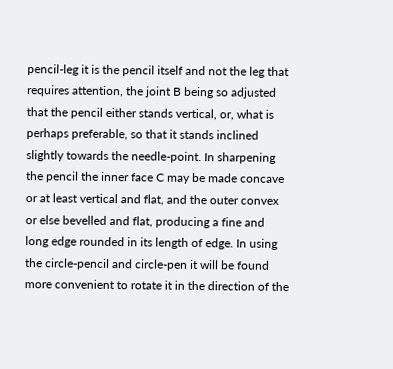pencil-leg it is the pencil itself and not the leg that requires attention, the joint B being so adjusted that the pencil either stands vertical, or, what is perhaps preferable, so that it stands inclined slightly towards the needle-point. In sharpening the pencil the inner face C may be made concave or at least vertical and flat, and the outer convex or else bevelled and flat, producing a fine and long edge rounded in its length of edge. In using the circle-pencil and circle-pen it will be found more convenient to rotate it in the direction of the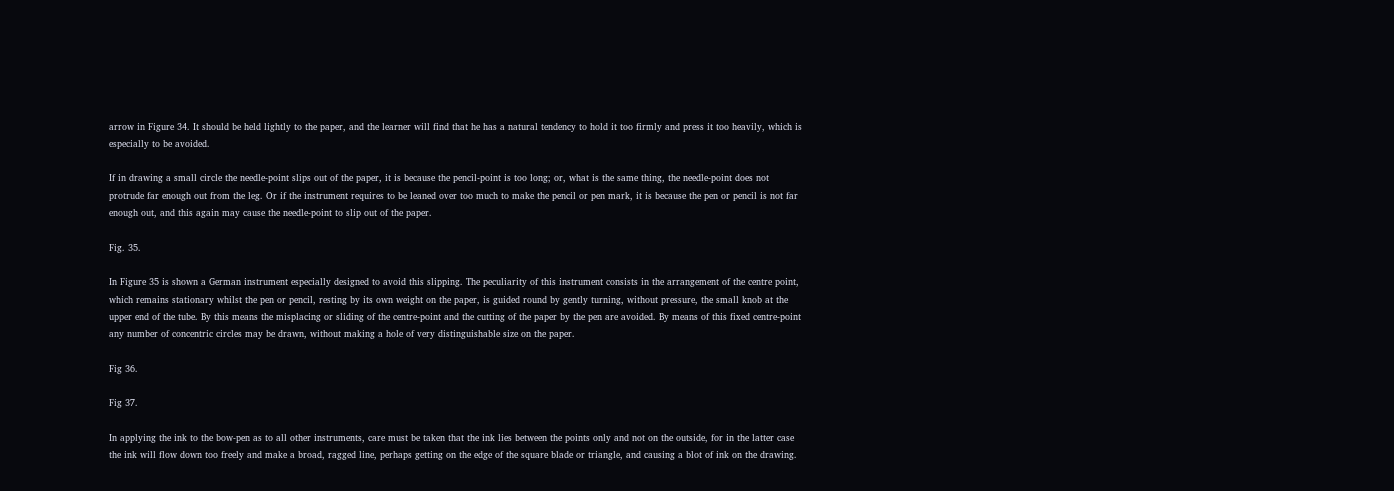arrow in Figure 34. It should be held lightly to the paper, and the learner will find that he has a natural tendency to hold it too firmly and press it too heavily, which is especially to be avoided.

If in drawing a small circle the needle-point slips out of the paper, it is because the pencil-point is too long; or, what is the same thing, the needle-point does not protrude far enough out from the leg. Or if the instrument requires to be leaned over too much to make the pencil or pen mark, it is because the pen or pencil is not far enough out, and this again may cause the needle-point to slip out of the paper.

Fig. 35.

In Figure 35 is shown a German instrument especially designed to avoid this slipping. The peculiarity of this instrument consists in the arrangement of the centre point, which remains stationary whilst the pen or pencil, resting by its own weight on the paper, is guided round by gently turning, without pressure, the small knob at the upper end of the tube. By this means the misplacing or sliding of the centre-point and the cutting of the paper by the pen are avoided. By means of this fixed centre-point any number of concentric circles may be drawn, without making a hole of very distinguishable size on the paper.

Fig 36.

Fig 37.

In applying the ink to the bow-pen as to all other instruments, care must be taken that the ink lies between the points only and not on the outside, for in the latter case the ink will flow down too freely and make a broad, ragged line, perhaps getting on the edge of the square blade or triangle, and causing a blot of ink on the drawing.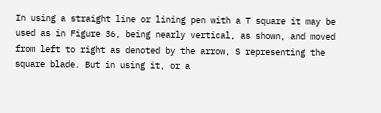In using a straight line or lining pen with a T square it may be used as in Figure 36, being nearly vertical, as shown, and moved from left to right as denoted by the arrow, S representing the square blade. But in using it, or a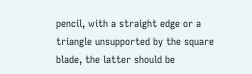pencil, with a straight edge or a triangle unsupported by the square blade, the latter should be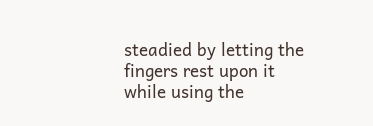steadied by letting the fingers rest upon it while using the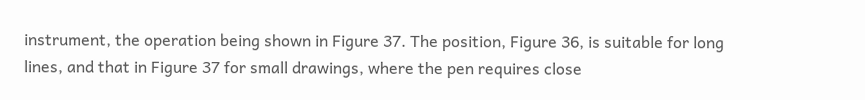instrument, the operation being shown in Figure 37. The position, Figure 36, is suitable for long lines, and that in Figure 37 for small drawings, where the pen requires close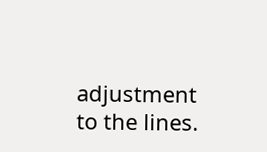adjustment to the lines.